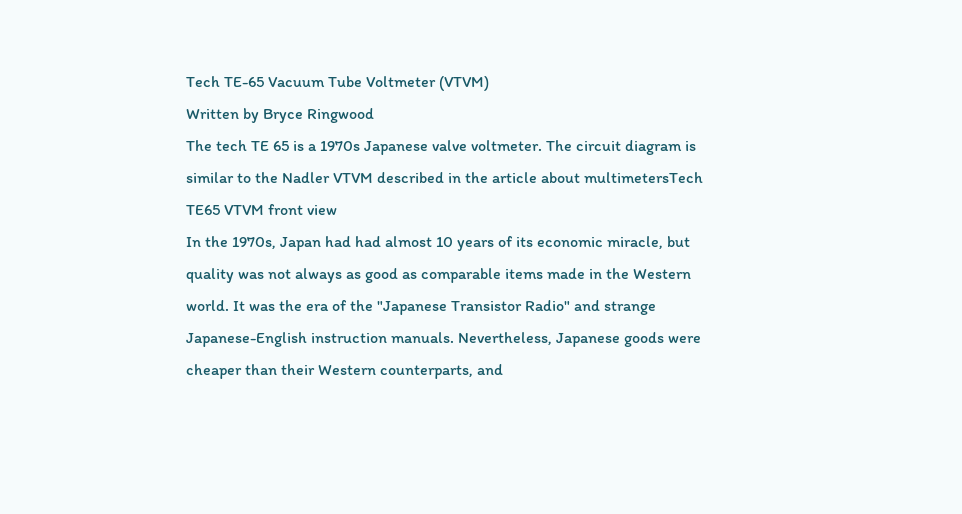Tech TE-65 Vacuum Tube Voltmeter (VTVM)
Written by Bryce Ringwood
The tech TE 65 is a 1970s Japanese valve voltmeter. The circuit diagram is similar to the Nadler VTVM described in the article about multimetersTech TE65 VTVM front view
In the 1970s, Japan had had almost 10 years of its economic miracle, but quality was not always as good as comparable items made in the Western world. It was the era of the "Japanese Transistor Radio" and strange Japanese-English instruction manuals. Nevertheless, Japanese goods were cheaper than their Western counterparts, and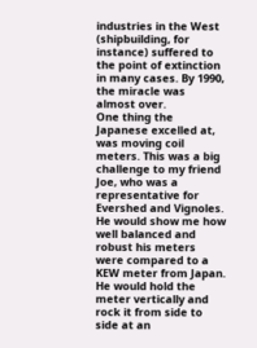industries in the West (shipbuilding, for instance) suffered to the point of extinction in many cases. By 1990, the miracle was almost over.
One thing the Japanese excelled at, was moving coil meters. This was a big challenge to my friend Joe, who was a representative for Evershed and Vignoles. He would show me how well balanced and robust his meters were compared to a KEW meter from Japan. He would hold the meter vertically and rock it from side to side at an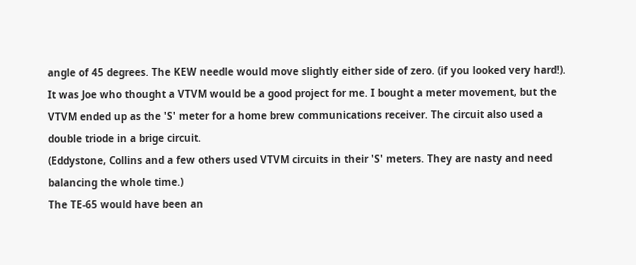angle of 45 degrees. The KEW needle would move slightly either side of zero. (if you looked very hard!).
It was Joe who thought a VTVM would be a good project for me. I bought a meter movement, but the VTVM ended up as the 'S' meter for a home brew communications receiver. The circuit also used a double triode in a brige circuit.
(Eddystone, Collins and a few others used VTVM circuits in their 'S' meters. They are nasty and need balancing the whole time.)
The TE-65 would have been an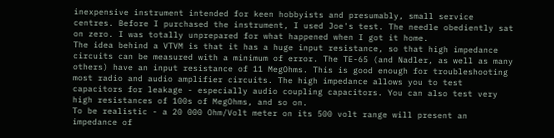inexpensive instrument intended for keen hobbyists and presumably, small service centres. Before I purchased the instrument, I used Joe's test. The needle obediently sat on zero. I was totally unprepared for what happened when I got it home.
The idea behind a VTVM is that it has a huge input resistance, so that high impedance circuits can be measured with a minimum of error. The TE-65 (and Nadler, as well as many others) have an input resistance of 11 MegOhms. This is good enough for troubleshooting most radio and audio amplifier circuits. The high impedance allows you to test capacitors for leakage - especially audio coupling capacitors. You can also test very high resistances of 100s of MegOhms, and so on.
To be realistic - a 20 000 Ohm/Volt meter on its 500 volt range will present an impedance of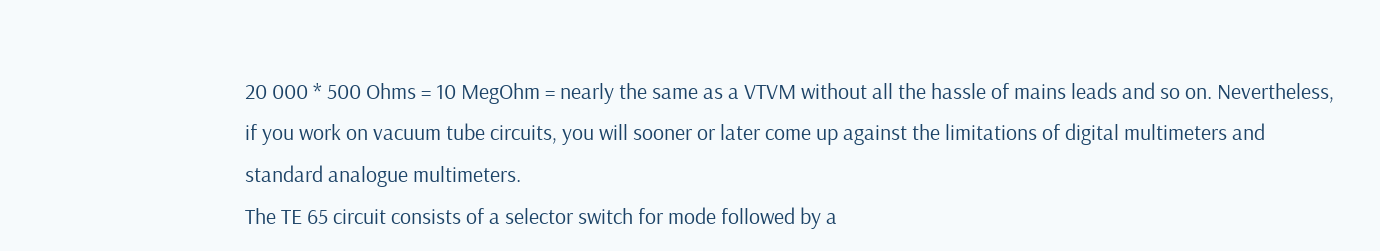20 000 * 500 Ohms = 10 MegOhm = nearly the same as a VTVM without all the hassle of mains leads and so on. Nevertheless, if you work on vacuum tube circuits, you will sooner or later come up against the limitations of digital multimeters and standard analogue multimeters.
The TE 65 circuit consists of a selector switch for mode followed by a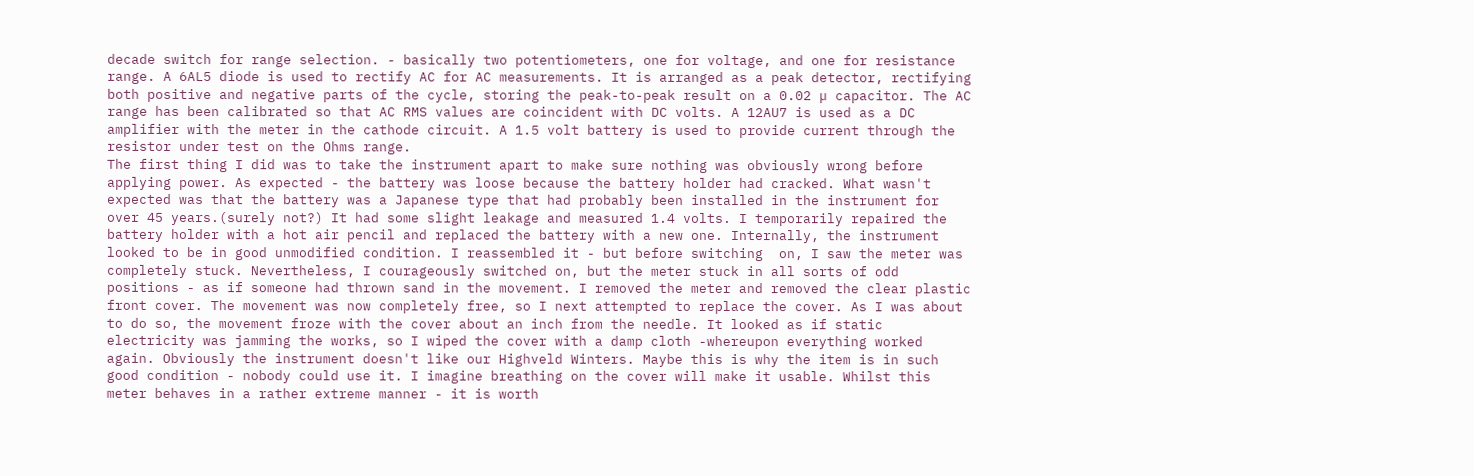decade switch for range selection. - basically two potentiometers, one for voltage, and one for resistance range. A 6AL5 diode is used to rectify AC for AC measurements. It is arranged as a peak detector, rectifying both positive and negative parts of the cycle, storing the peak-to-peak result on a 0.02 µ capacitor. The AC range has been calibrated so that AC RMS values are coincident with DC volts. A 12AU7 is used as a DC amplifier with the meter in the cathode circuit. A 1.5 volt battery is used to provide current through the resistor under test on the Ohms range.
The first thing I did was to take the instrument apart to make sure nothing was obviously wrong before applying power. As expected - the battery was loose because the battery holder had cracked. What wasn't expected was that the battery was a Japanese type that had probably been installed in the instrument for over 45 years.(surely not?) It had some slight leakage and measured 1.4 volts. I temporarily repaired the battery holder with a hot air pencil and replaced the battery with a new one. Internally, the instrument looked to be in good unmodified condition. I reassembled it - but before switching  on, I saw the meter was completely stuck. Nevertheless, I courageously switched on, but the meter stuck in all sorts of odd positions - as if someone had thrown sand in the movement. I removed the meter and removed the clear plastic front cover. The movement was now completely free, so I next attempted to replace the cover. As I was about to do so, the movement froze with the cover about an inch from the needle. It looked as if static electricity was jamming the works, so I wiped the cover with a damp cloth -whereupon everything worked again. Obviously the instrument doesn't like our Highveld Winters. Maybe this is why the item is in such good condition - nobody could use it. I imagine breathing on the cover will make it usable. Whilst this meter behaves in a rather extreme manner - it is worth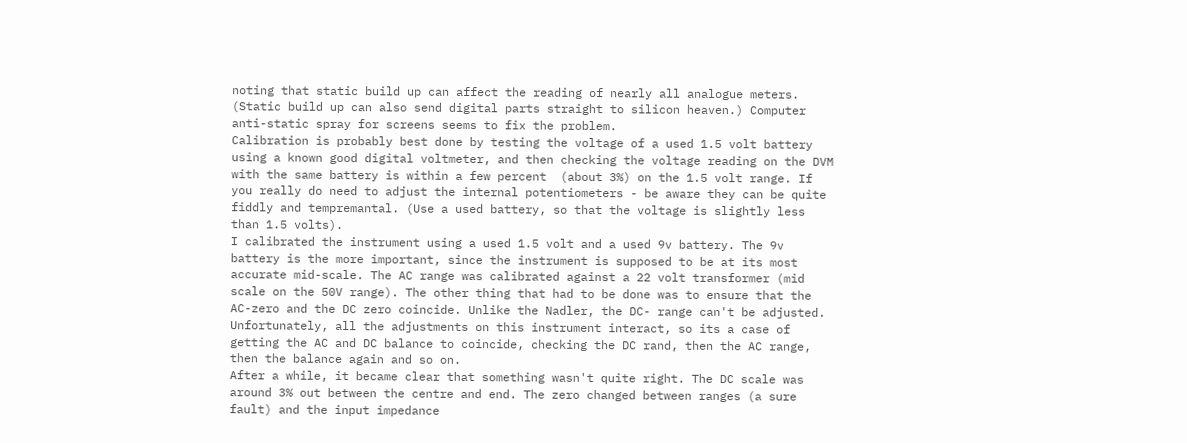noting that static build up can affect the reading of nearly all analogue meters. (Static build up can also send digital parts straight to silicon heaven.) Computer anti-static spray for screens seems to fix the problem.
Calibration is probably best done by testing the voltage of a used 1.5 volt battery using a known good digital voltmeter, and then checking the voltage reading on the DVM with the same battery is within a few percent  (about 3%) on the 1.5 volt range. If you really do need to adjust the internal potentiometers - be aware they can be quite fiddly and tempremantal. (Use a used battery, so that the voltage is slightly less than 1.5 volts).
I calibrated the instrument using a used 1.5 volt and a used 9v battery. The 9v battery is the more important, since the instrument is supposed to be at its most accurate mid-scale. The AC range was calibrated against a 22 volt transformer (mid scale on the 50V range). The other thing that had to be done was to ensure that the AC-zero and the DC zero coincide. Unlike the Nadler, the DC- range can't be adjusted. Unfortunately, all the adjustments on this instrument interact, so its a case of getting the AC and DC balance to coincide, checking the DC rand, then the AC range, then the balance again and so on.
After a while, it became clear that something wasn't quite right. The DC scale was around 3% out between the centre and end. The zero changed between ranges (a sure fault) and the input impedance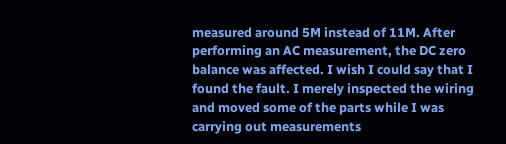measured around 5M instead of 11M. After performing an AC measurement, the DC zero balance was affected. I wish I could say that I found the fault. I merely inspected the wiring and moved some of the parts while I was carrying out measurements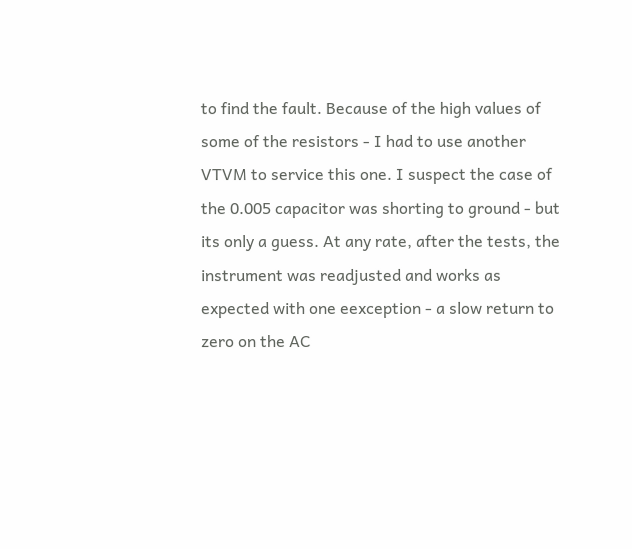to find the fault. Because of the high values of some of the resistors - I had to use another VTVM to service this one. I suspect the case of the 0.005 capacitor was shorting to ground - but its only a guess. At any rate, after the tests, the instrument was readjusted and works as expected with one eexception - a slow return to zero on the AC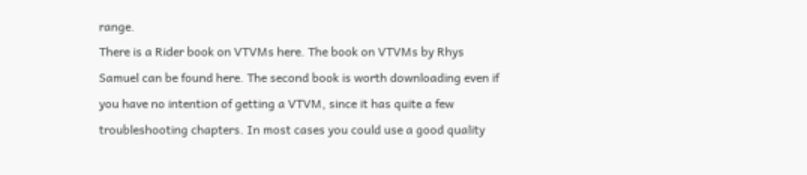range.
There is a Rider book on VTVMs here. The book on VTVMs by Rhys Samuel can be found here. The second book is worth downloading even if you have no intention of getting a VTVM, since it has quite a few troubleshooting chapters. In most cases you could use a good quality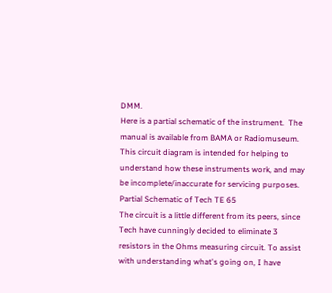DMM.
Here is a partial schematic of the instrument.  The manual is available from BAMA or Radiomuseum. This circuit diagram is intended for helping to understand how these instruments work, and may be incomplete/inaccurate for servicing purposes.
Partial Schematic of Tech TE 65
The circuit is a little different from its peers, since Tech have cunningly decided to eliminate 3 resistors in the Ohms measuring circuit. To assist with understanding what's going on, I have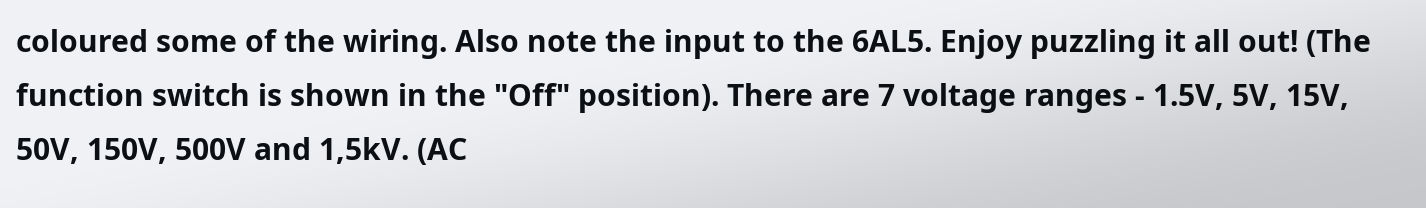coloured some of the wiring. Also note the input to the 6AL5. Enjoy puzzling it all out! (The function switch is shown in the "Off" position). There are 7 voltage ranges - 1.5V, 5V, 15V, 50V, 150V, 500V and 1,5kV. (AC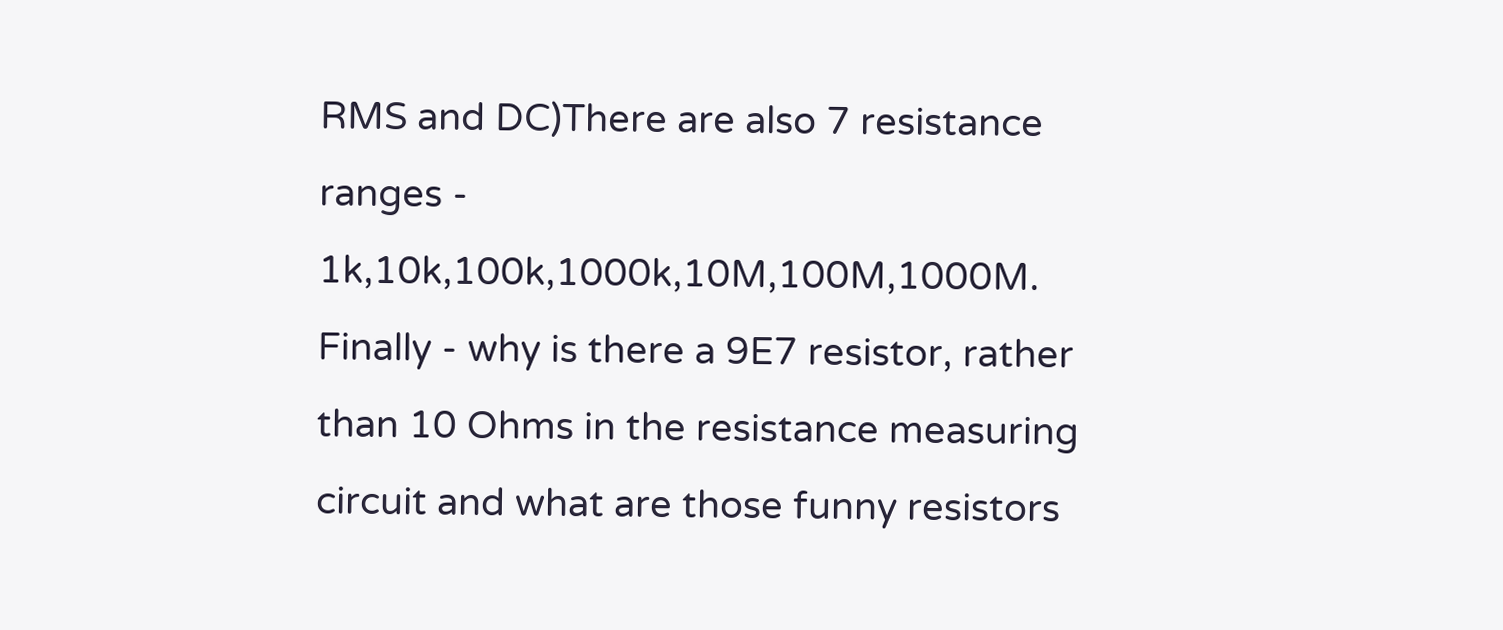RMS and DC)There are also 7 resistance ranges - 1k,10k,100k,1000k,10M,100M,1000M. Finally - why is there a 9E7 resistor, rather than 10 Ohms in the resistance measuring circuit and what are those funny resistors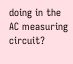doing in the AC measuring circuit?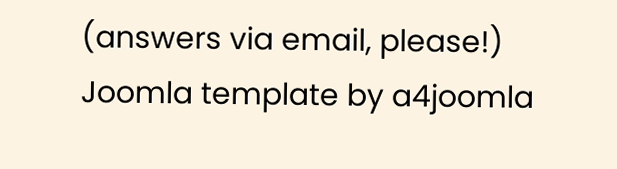(answers via email, please!)
Joomla template by a4joomla